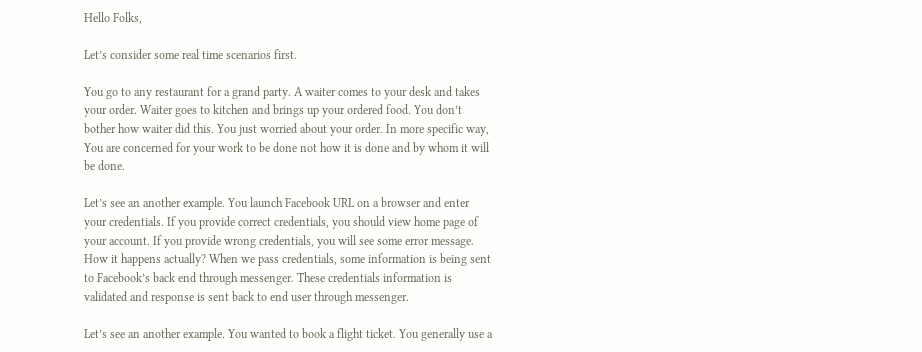Hello Folks,

Let’s consider some real time scenarios first.

You go to any restaurant for a grand party. A waiter comes to your desk and takes your order. Waiter goes to kitchen and brings up your ordered food. You don’t bother how waiter did this. You just worried about your order. In more specific way, You are concerned for your work to be done not how it is done and by whom it will be done.

Let’s see an another example. You launch Facebook URL on a browser and enter your credentials. If you provide correct credentials, you should view home page of your account. If you provide wrong credentials, you will see some error message.  How it happens actually? When we pass credentials, some information is being sent to Facebook’s back end through messenger. These credentials information is validated and response is sent back to end user through messenger.

Let’s see an another example. You wanted to book a flight ticket. You generally use a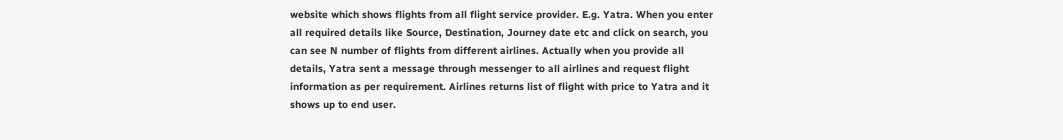website which shows flights from all flight service provider. E.g. Yatra. When you enter all required details like Source, Destination, Journey date etc and click on search, you can see N number of flights from different airlines. Actually when you provide all details, Yatra sent a message through messenger to all airlines and request flight information as per requirement. Airlines returns list of flight with price to Yatra and it shows up to end user.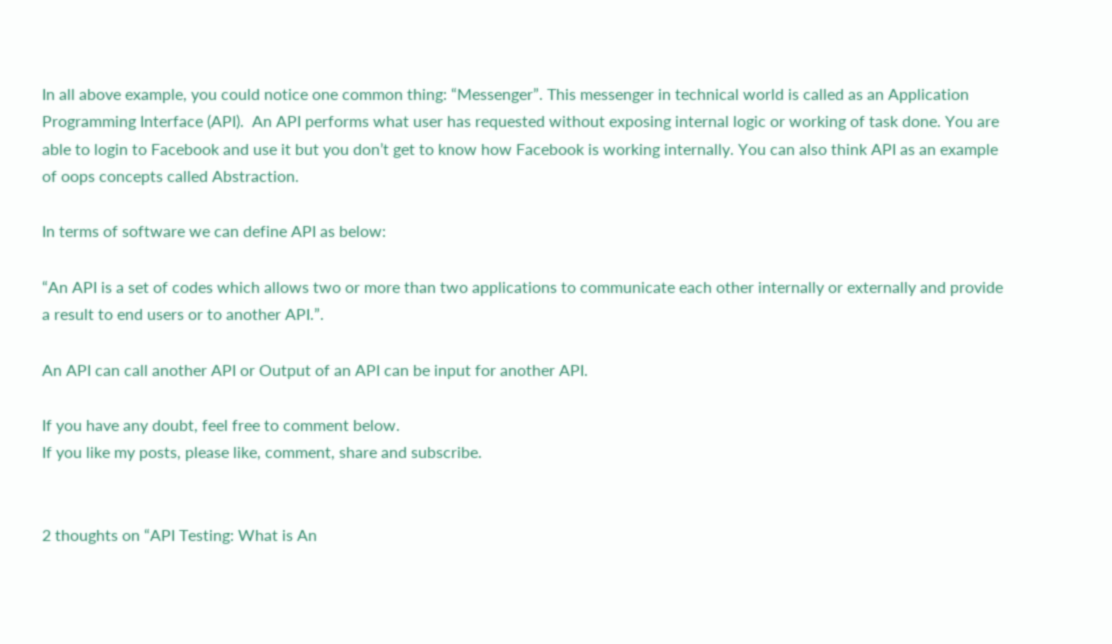In all above example, you could notice one common thing: “Messenger”. This messenger in technical world is called as an Application Programming Interface (API).  An API performs what user has requested without exposing internal logic or working of task done. You are able to login to Facebook and use it but you don’t get to know how Facebook is working internally. You can also think API as an example of oops concepts called Abstraction.

In terms of software we can define API as below:

“An API is a set of codes which allows two or more than two applications to communicate each other internally or externally and provide a result to end users or to another API.”.

An API can call another API or Output of an API can be input for another API.

If you have any doubt, feel free to comment below.
If you like my posts, please like, comment, share and subscribe.


2 thoughts on “API Testing: What is An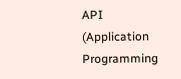API (Application Programming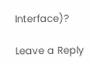Interface)?

Leave a Reply